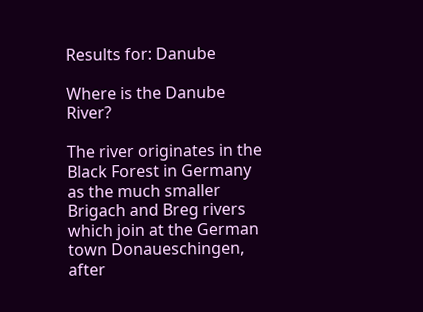Results for: Danube

Where is the Danube River?

The river originates in the Black Forest in Germany as the much smaller Brigach and Breg rivers which join at the German town Donaueschingen, after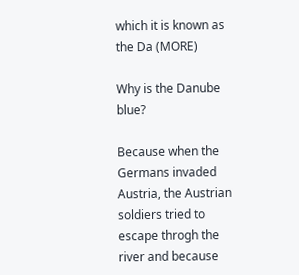which it is known as the Da (MORE)

Why is the Danube blue?

Because when the Germans invaded Austria, the Austrian soldiers tried to escape throgh the river and because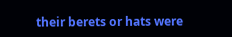their berets or hats were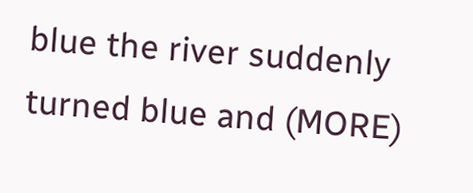blue the river suddenly turned blue and (MORE)